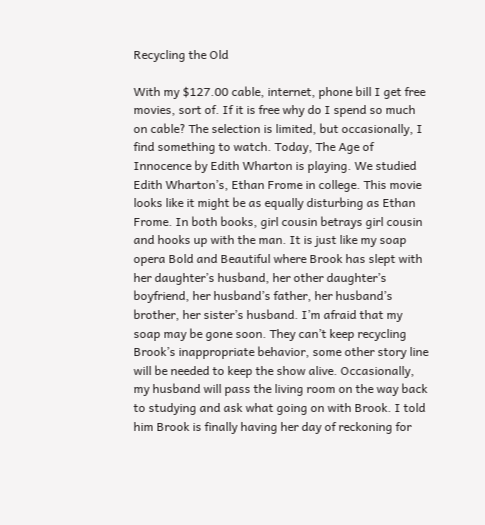Recycling the Old

With my $127.00 cable, internet, phone bill I get free movies, sort of. If it is free why do I spend so much on cable? The selection is limited, but occasionally, I find something to watch. Today, The Age of Innocence by Edith Wharton is playing. We studied Edith Wharton’s, Ethan Frome in college. This movie looks like it might be as equally disturbing as Ethan Frome. In both books, girl cousin betrays girl cousin and hooks up with the man. It is just like my soap opera Bold and Beautiful where Brook has slept with her daughter’s husband, her other daughter’s boyfriend, her husband’s father, her husband’s brother, her sister’s husband. I’m afraid that my soap may be gone soon. They can’t keep recycling Brook’s inappropriate behavior, some other story line will be needed to keep the show alive. Occasionally, my husband will pass the living room on the way back to studying and ask what going on with Brook. I told him Brook is finally having her day of reckoning for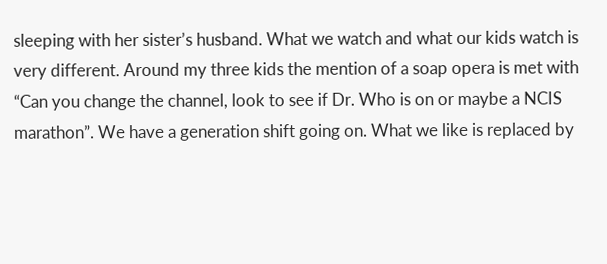sleeping with her sister’s husband. What we watch and what our kids watch is very different. Around my three kids the mention of a soap opera is met with “Can you change the channel, look to see if Dr. Who is on or maybe a NCIS marathon”. We have a generation shift going on. What we like is replaced by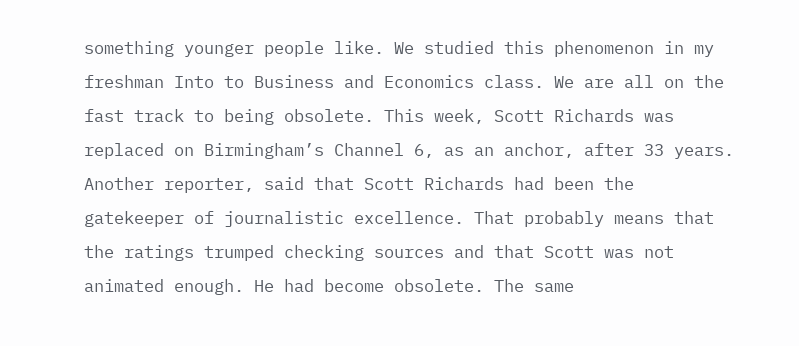something younger people like. We studied this phenomenon in my freshman Into to Business and Economics class. We are all on the fast track to being obsolete. This week, Scott Richards was replaced on Birmingham’s Channel 6, as an anchor, after 33 years. Another reporter, said that Scott Richards had been the gatekeeper of journalistic excellence. That probably means that the ratings trumped checking sources and that Scott was not animated enough. He had become obsolete. The same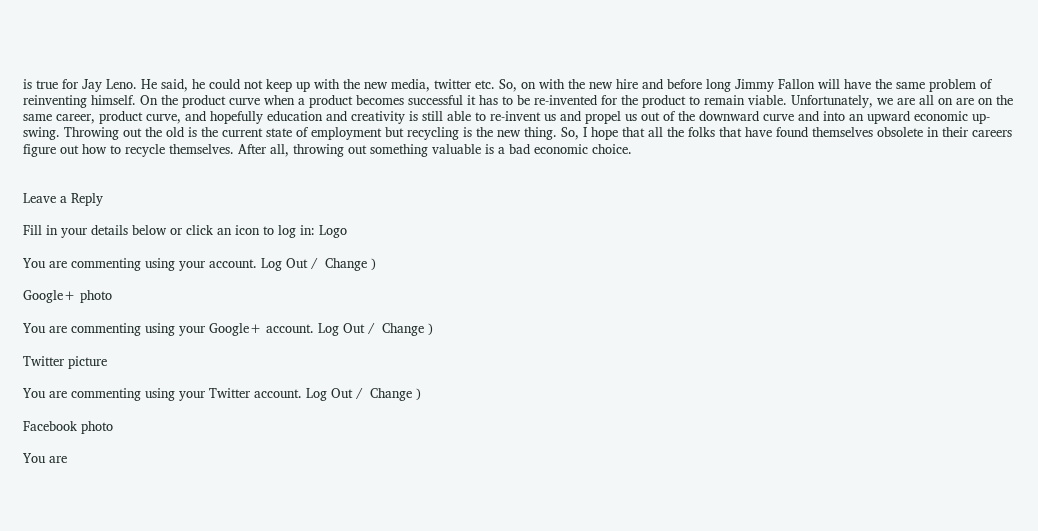is true for Jay Leno. He said, he could not keep up with the new media, twitter etc. So, on with the new hire and before long Jimmy Fallon will have the same problem of reinventing himself. On the product curve when a product becomes successful it has to be re-invented for the product to remain viable. Unfortunately, we are all on are on the same career, product curve, and hopefully education and creativity is still able to re-invent us and propel us out of the downward curve and into an upward economic up-swing. Throwing out the old is the current state of employment but recycling is the new thing. So, I hope that all the folks that have found themselves obsolete in their careers figure out how to recycle themselves. After all, throwing out something valuable is a bad economic choice.


Leave a Reply

Fill in your details below or click an icon to log in: Logo

You are commenting using your account. Log Out /  Change )

Google+ photo

You are commenting using your Google+ account. Log Out /  Change )

Twitter picture

You are commenting using your Twitter account. Log Out /  Change )

Facebook photo

You are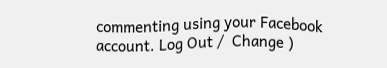commenting using your Facebook account. Log Out /  Change )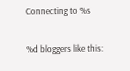Connecting to %s

%d bloggers like this: